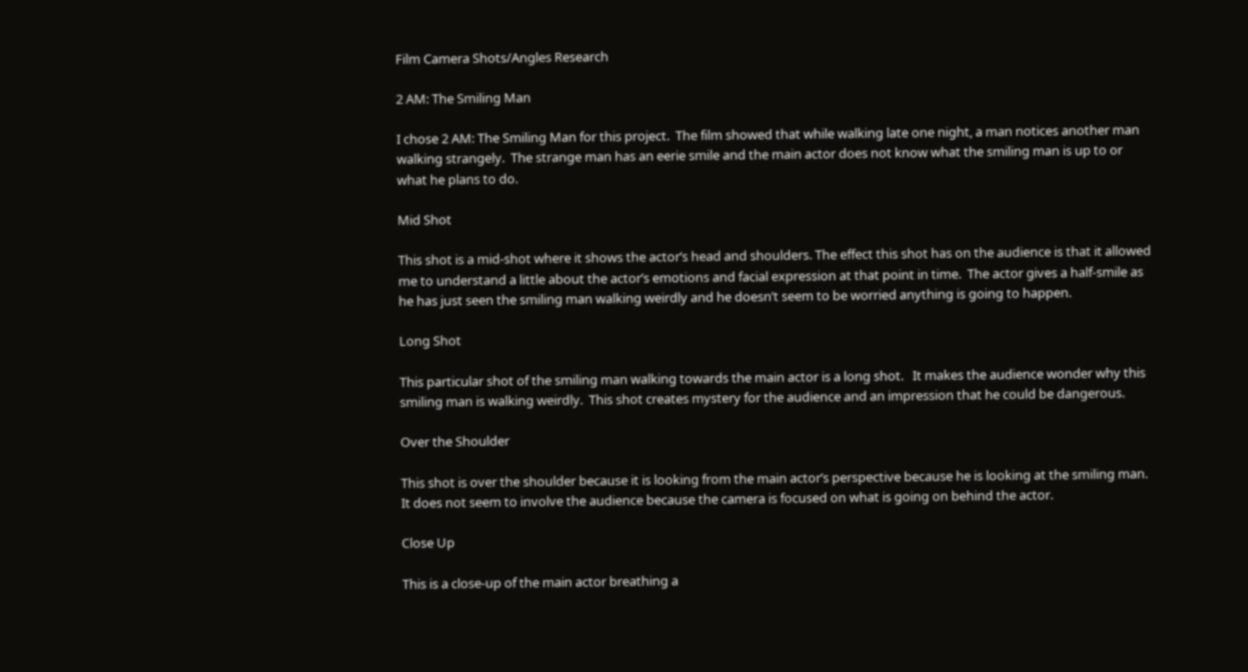Film Camera Shots/Angles Research

2 AM: The Smiling Man

I chose 2 AM: The Smiling Man for this project.  The film showed that while walking late one night, a man notices another man walking strangely.  The strange man has an eerie smile and the main actor does not know what the smiling man is up to or what he plans to do.

Mid Shot

This shot is a mid-shot where it shows the actor’s head and shoulders. The effect this shot has on the audience is that it allowed me to understand a little about the actor’s emotions and facial expression at that point in time.  The actor gives a half-smile as he has just seen the smiling man walking weirdly and he doesn’t seem to be worried anything is going to happen.

Long Shot

This particular shot of the smiling man walking towards the main actor is a long shot.   It makes the audience wonder why this smiling man is walking weirdly.  This shot creates mystery for the audience and an impression that he could be dangerous.

Over the Shoulder

This shot is over the shoulder because it is looking from the main actor’s perspective because he is looking at the smiling man.  It does not seem to involve the audience because the camera is focused on what is going on behind the actor.

Close Up

This is a close-up of the main actor breathing a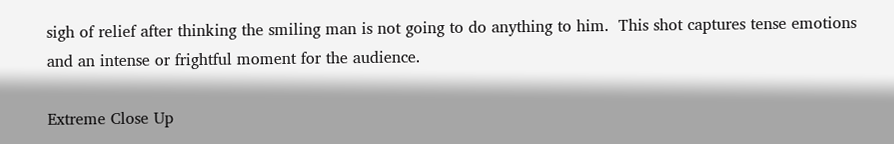sigh of relief after thinking the smiling man is not going to do anything to him.  This shot captures tense emotions and an intense or frightful moment for the audience.

Extreme Close Up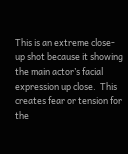This is an extreme close-up shot because it showing the main actor’s facial expression up close.  This creates fear or tension for the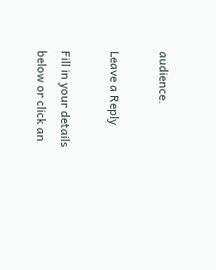audience.

Leave a Reply

Fill in your details below or click an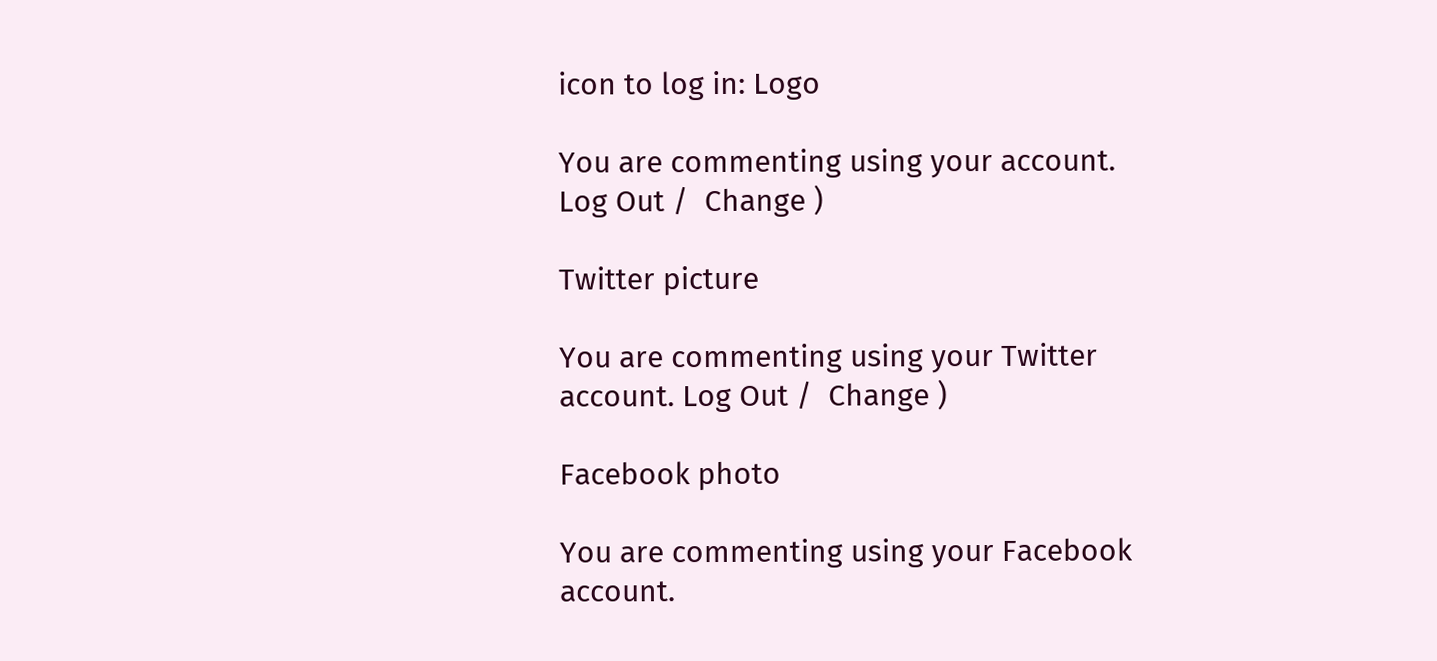icon to log in: Logo

You are commenting using your account. Log Out /  Change )

Twitter picture

You are commenting using your Twitter account. Log Out /  Change )

Facebook photo

You are commenting using your Facebook account.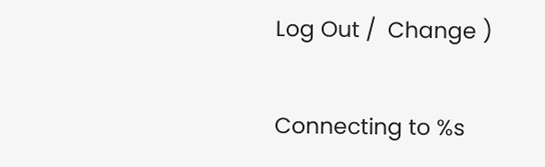Log Out /  Change )

Connecting to %s